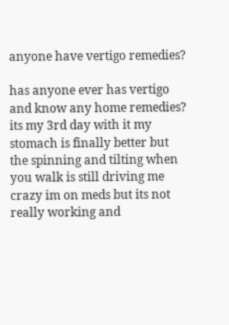anyone have vertigo remedies?

has anyone ever has vertigo and know any home remedies? its my 3rd day with it my stomach is finally better but the spinning and tilting when you walk is still driving me crazy im on meds but its not really working and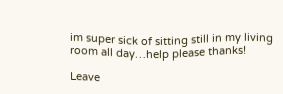im super sick of sitting still in my living room all day…help please thanks!

Leave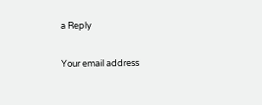a Reply

Your email address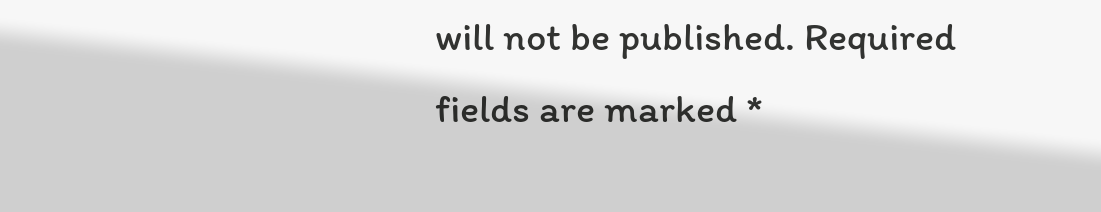will not be published. Required fields are marked *